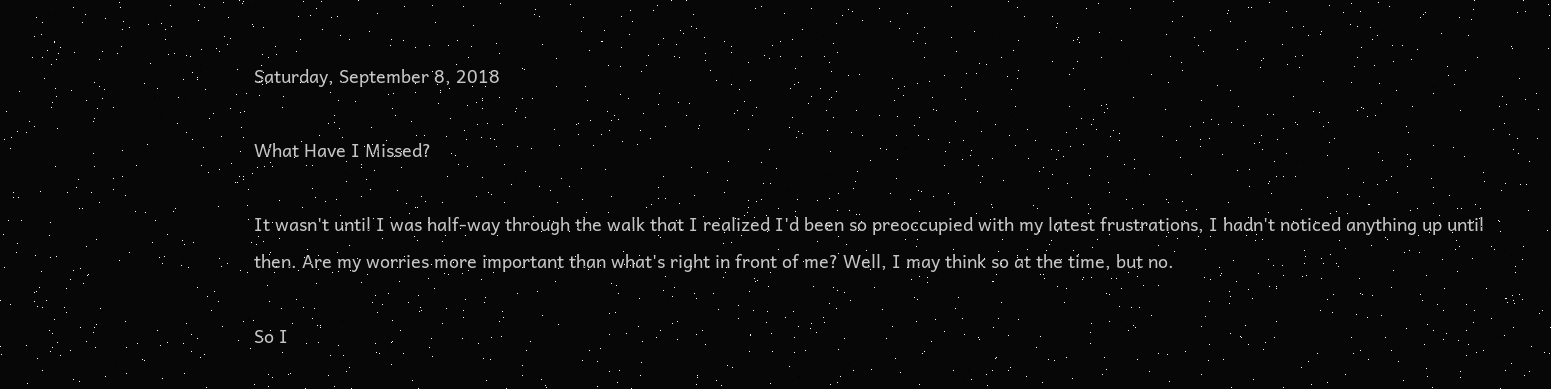Saturday, September 8, 2018

What Have I Missed?

It wasn't until I was half-way through the walk that I realized I'd been so preoccupied with my latest frustrations, I hadn't noticed anything up until then. Are my worries more important than what's right in front of me? Well, I may think so at the time, but no.

So I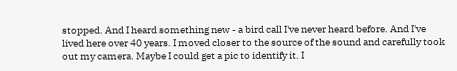stopped. And I heard something new - a bird call I've never heard before. And I've lived here over 40 years. I moved closer to the source of the sound and carefully took out my camera. Maybe I could get a pic to identify it. I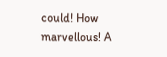could! How marvellous! A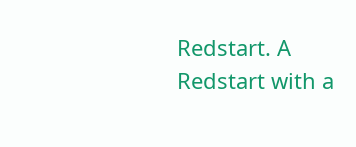Redstart. A Redstart with a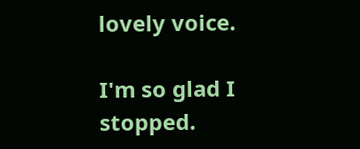lovely voice.

I'm so glad I stopped.